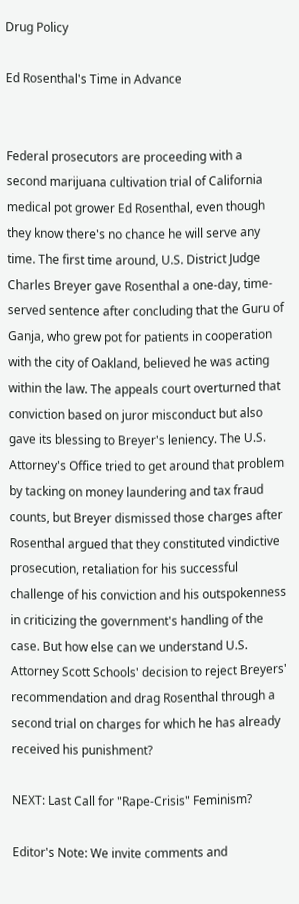Drug Policy

Ed Rosenthal's Time in Advance


Federal prosecutors are proceeding with a second marijuana cultivation trial of California medical pot grower Ed Rosenthal, even though they know there's no chance he will serve any time. The first time around, U.S. District Judge Charles Breyer gave Rosenthal a one-day, time-served sentence after concluding that the Guru of Ganja, who grew pot for patients in cooperation with the city of Oakland, believed he was acting within the law. The appeals court overturned that conviction based on juror misconduct but also gave its blessing to Breyer's leniency. The U.S. Attorney's Office tried to get around that problem by tacking on money laundering and tax fraud counts, but Breyer dismissed those charges after Rosenthal argued that they constituted vindictive prosecution, retaliation for his successful challenge of his conviction and his outspokenness in criticizing the government's handling of the case. But how else can we understand U.S. Attorney Scott Schools' decision to reject Breyers' recommendation and drag Rosenthal through a second trial on charges for which he has already received his punishment?

NEXT: Last Call for "Rape-Crisis" Feminism?

Editor's Note: We invite comments and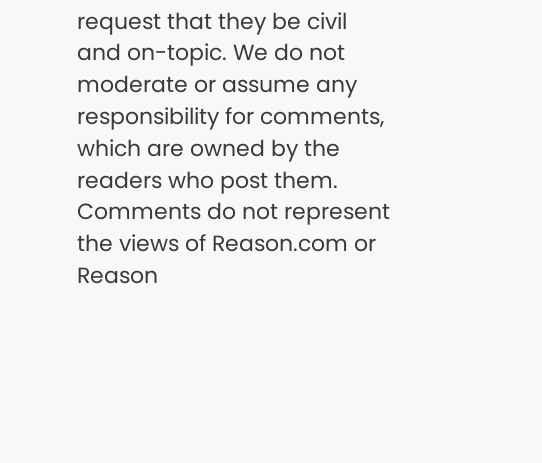request that they be civil and on-topic. We do not moderate or assume any responsibility for comments, which are owned by the readers who post them. Comments do not represent the views of Reason.com or Reason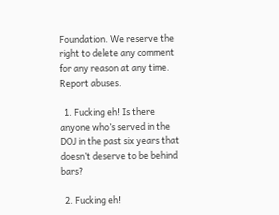Foundation. We reserve the right to delete any comment for any reason at any time. Report abuses.

  1. Fucking eh! Is there anyone who’s served in the DOJ in the past six years that doesn’t deserve to be behind bars?

  2. Fucking eh!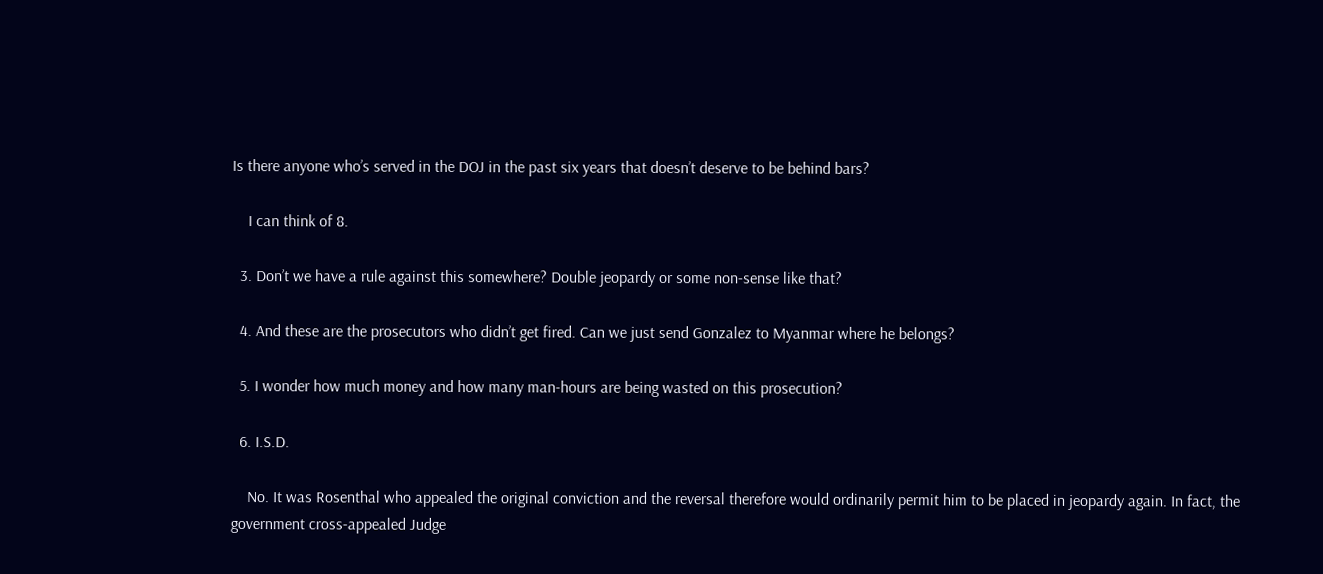Is there anyone who’s served in the DOJ in the past six years that doesn’t deserve to be behind bars?

    I can think of 8.

  3. Don’t we have a rule against this somewhere? Double jeopardy or some non-sense like that?

  4. And these are the prosecutors who didn’t get fired. Can we just send Gonzalez to Myanmar where he belongs?

  5. I wonder how much money and how many man-hours are being wasted on this prosecution?

  6. I.S.D.

    No. It was Rosenthal who appealed the original conviction and the reversal therefore would ordinarily permit him to be placed in jeopardy again. In fact, the government cross-appealed Judge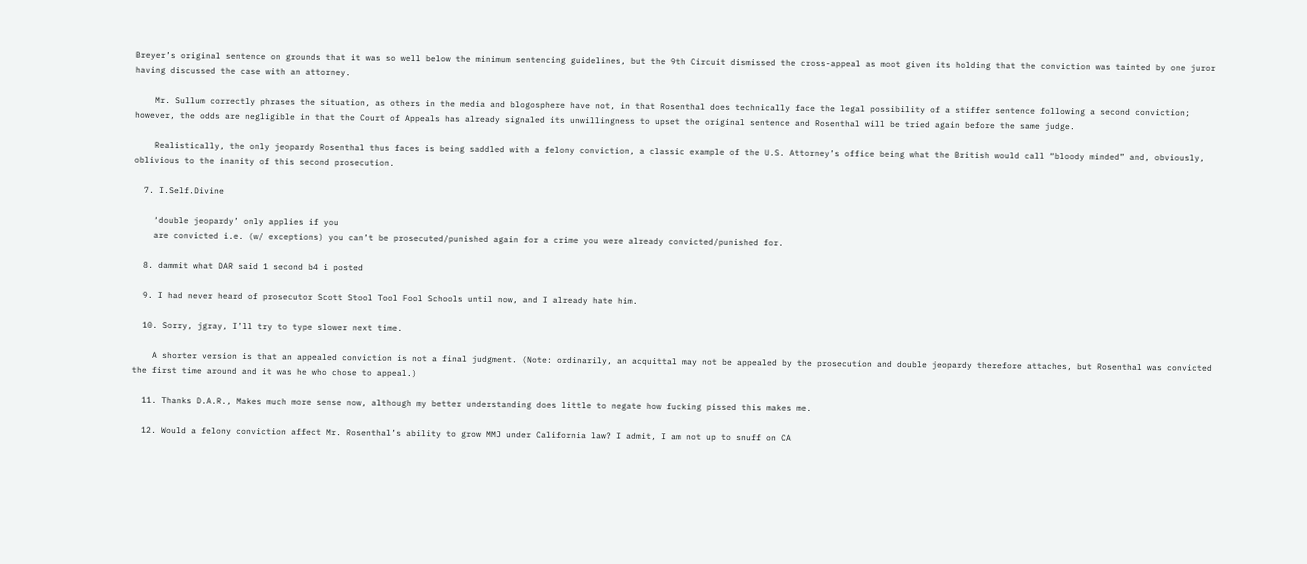Breyer’s original sentence on grounds that it was so well below the minimum sentencing guidelines, but the 9th Circuit dismissed the cross-appeal as moot given its holding that the conviction was tainted by one juror having discussed the case with an attorney.

    Mr. Sullum correctly phrases the situation, as others in the media and blogosphere have not, in that Rosenthal does technically face the legal possibility of a stiffer sentence following a second conviction; however, the odds are negligible in that the Court of Appeals has already signaled its unwillingness to upset the original sentence and Rosenthal will be tried again before the same judge.

    Realistically, the only jeopardy Rosenthal thus faces is being saddled with a felony conviction, a classic example of the U.S. Attorney’s office being what the British would call “bloody minded” and, obviously, oblivious to the inanity of this second prosecution.

  7. I.Self.Divine

    ‘double jeopardy’ only applies if you
    are convicted i.e. (w/ exceptions) you can’t be prosecuted/punished again for a crime you were already convicted/punished for.

  8. dammit what DAR said 1 second b4 i posted

  9. I had never heard of prosecutor Scott Stool Tool Fool Schools until now, and I already hate him.

  10. Sorry, jgray, I’ll try to type slower next time.

    A shorter version is that an appealed conviction is not a final judgment. (Note: ordinarily, an acquittal may not be appealed by the prosecution and double jeopardy therefore attaches, but Rosenthal was convicted the first time around and it was he who chose to appeal.)

  11. Thanks D.A.R., Makes much more sense now, although my better understanding does little to negate how fucking pissed this makes me.

  12. Would a felony conviction affect Mr. Rosenthal’s ability to grow MMJ under California law? I admit, I am not up to snuff on CA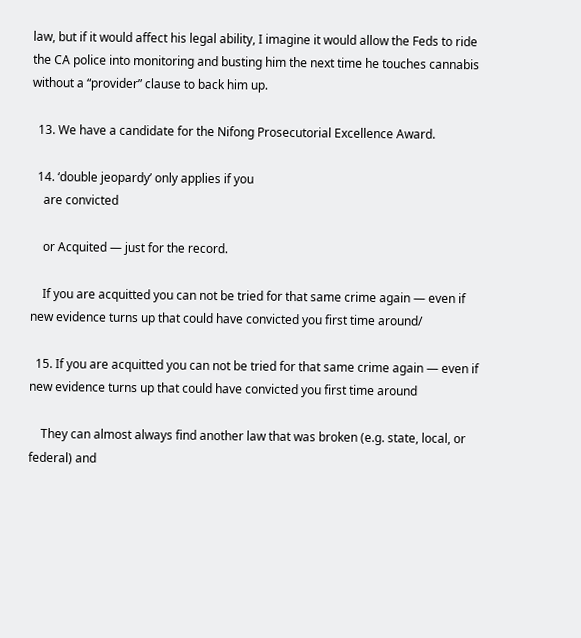law, but if it would affect his legal ability, I imagine it would allow the Feds to ride the CA police into monitoring and busting him the next time he touches cannabis without a “provider” clause to back him up.

  13. We have a candidate for the Nifong Prosecutorial Excellence Award.

  14. ‘double jeopardy’ only applies if you
    are convicted

    or Acquited — just for the record.

    If you are acquitted you can not be tried for that same crime again — even if new evidence turns up that could have convicted you first time around/

  15. If you are acquitted you can not be tried for that same crime again — even if new evidence turns up that could have convicted you first time around

    They can almost always find another law that was broken (e.g. state, local, or federal) and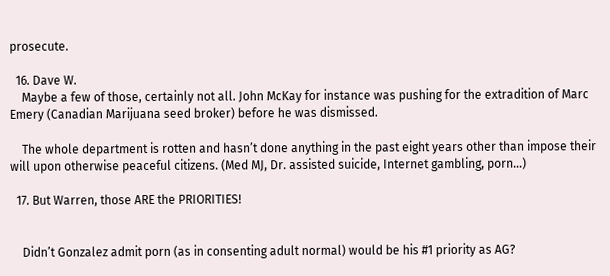prosecute.

  16. Dave W.
    Maybe a few of those, certainly not all. John McKay for instance was pushing for the extradition of Marc Emery (Canadian Marijuana seed broker) before he was dismissed.

    The whole department is rotten and hasn’t done anything in the past eight years other than impose their will upon otherwise peaceful citizens. (Med MJ, Dr. assisted suicide, Internet gambling, porn…)

  17. But Warren, those ARE the PRIORITIES!


    Didn’t Gonzalez admit porn (as in consenting adult normal) would be his #1 priority as AG?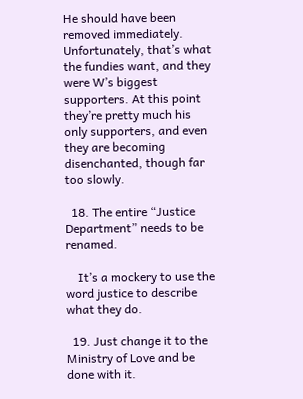He should have been removed immediately. Unfortunately, that’s what the fundies want, and they were W’s biggest supporters. At this point they’re pretty much his only supporters, and even they are becoming disenchanted, though far too slowly.

  18. The entire “Justice Department” needs to be renamed.

    It’s a mockery to use the word justice to describe what they do.

  19. Just change it to the Ministry of Love and be done with it.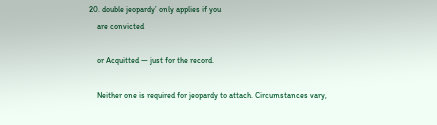20. double jeopardy’ only applies if you
    are convicted

    or Acquitted — just for the record.

    Neither one is required for jeopardy to attach. Circumstances vary,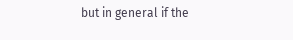but in general if the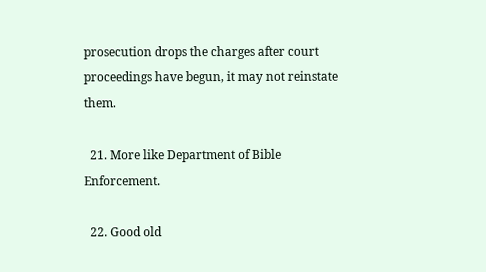prosecution drops the charges after court proceedings have begun, it may not reinstate them.

  21. More like Department of Bible Enforcement.

  22. Good old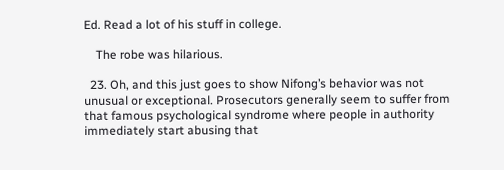Ed. Read a lot of his stuff in college.

    The robe was hilarious.

  23. Oh, and this just goes to show Nifong’s behavior was not unusual or exceptional. Prosecutors generally seem to suffer from that famous psychological syndrome where people in authority immediately start abusing that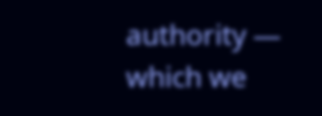authority — which we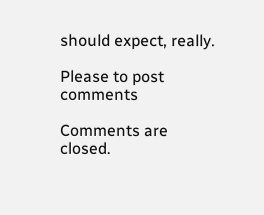should expect, really.

Please to post comments

Comments are closed.